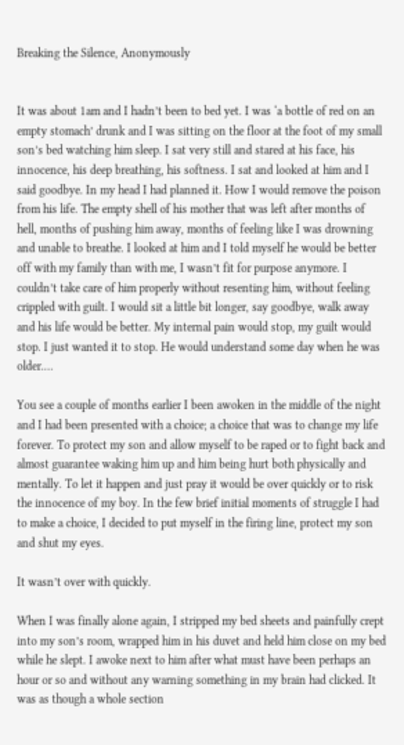Breaking the Silence, Anonymously


It was about 1am and I hadn’t been to bed yet. I was ‘a bottle of red on an empty stomach’ drunk and I was sitting on the floor at the foot of my small son’s bed watching him sleep. I sat very still and stared at his face, his innocence, his deep breathing, his softness. I sat and looked at him and I said goodbye. In my head I had planned it. How I would remove the poison from his life. The empty shell of his mother that was left after months of hell, months of pushing him away, months of feeling like I was drowning and unable to breathe. I looked at him and I told myself he would be better off with my family than with me, I wasn’t fit for purpose anymore. I couldn’t take care of him properly without resenting him, without feeling crippled with guilt. I would sit a little bit longer, say goodbye, walk away and his life would be better. My internal pain would stop, my guilt would stop. I just wanted it to stop. He would understand some day when he was older.…

You see a couple of months earlier I been awoken in the middle of the night and I had been presented with a choice; a choice that was to change my life forever. To protect my son and allow myself to be raped or to fight back and almost guarantee waking him up and him being hurt both physically and mentally. To let it happen and just pray it would be over quickly or to risk the innocence of my boy. In the few brief initial moments of struggle I had to make a choice, I decided to put myself in the firing line, protect my son and shut my eyes.

It wasn’t over with quickly.

When I was finally alone again, I stripped my bed sheets and painfully crept into my son’s room, wrapped him in his duvet and held him close on my bed while he slept. I awoke next to him after what must have been perhaps an hour or so and without any warning something in my brain had clicked. It was as though a whole section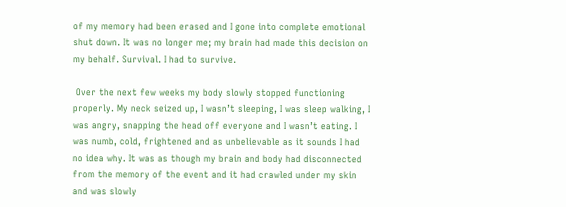of my memory had been erased and I gone into complete emotional shut down. It was no longer me; my brain had made this decision on my behalf. Survival. I had to survive.

 Over the next few weeks my body slowly stopped functioning properly. My neck seized up, I wasn’t sleeping, I was sleep walking, I was angry, snapping the head off everyone and I wasn’t eating. I was numb, cold, frightened and as unbelievable as it sounds I had no idea why. It was as though my brain and body had disconnected from the memory of the event and it had crawled under my skin and was slowly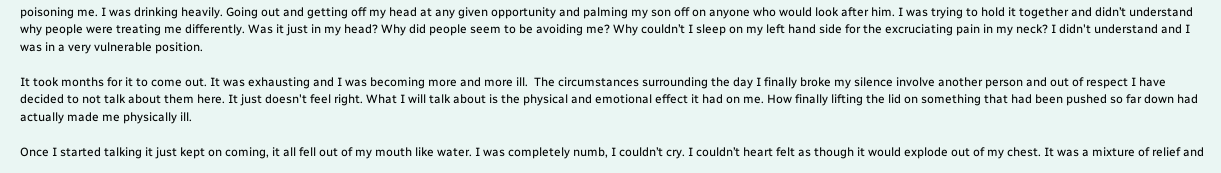poisoning me. I was drinking heavily. Going out and getting off my head at any given opportunity and palming my son off on anyone who would look after him. I was trying to hold it together and didn’t understand why people were treating me differently. Was it just in my head? Why did people seem to be avoiding me? Why couldn’t I sleep on my left hand side for the excruciating pain in my neck? I didn't understand and I was in a very vulnerable position.

It took months for it to come out. It was exhausting and I was becoming more and more ill.  The circumstances surrounding the day I finally broke my silence involve another person and out of respect I have decided to not talk about them here. It just doesn't feel right. What I will talk about is the physical and emotional effect it had on me. How finally lifting the lid on something that had been pushed so far down had actually made me physically ill.

Once I started talking it just kept on coming, it all fell out of my mouth like water. I was completely numb, I couldn’t cry. I couldn’t heart felt as though it would explode out of my chest. It was a mixture of relief and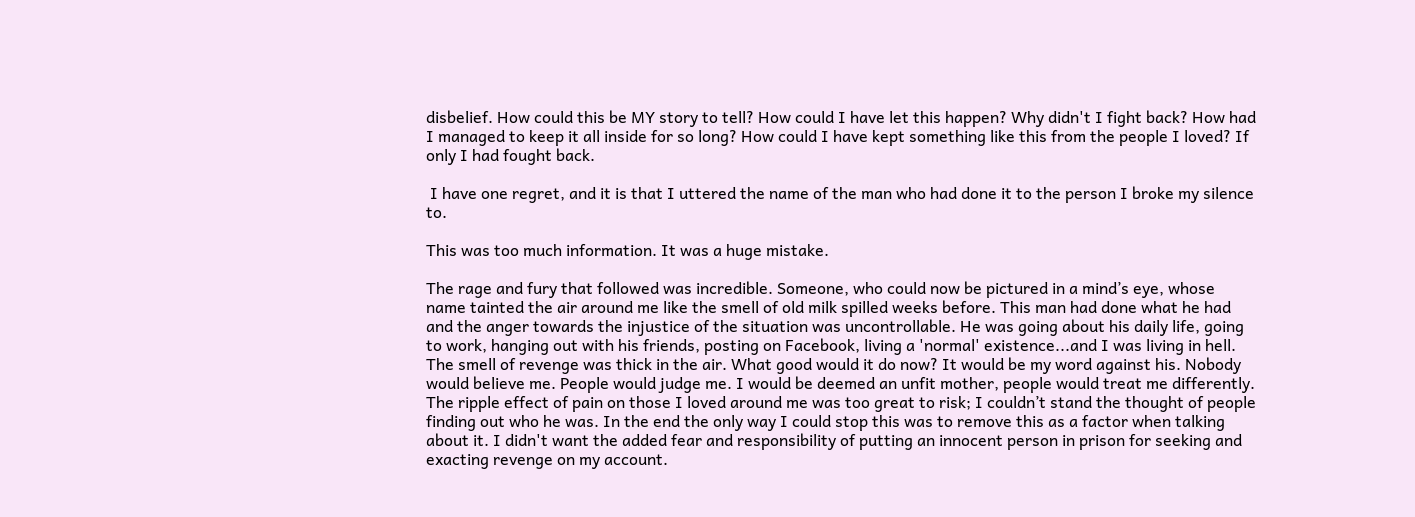disbelief. How could this be MY story to tell? How could I have let this happen? Why didn't I fight back? How had I managed to keep it all inside for so long? How could I have kept something like this from the people I loved? If only I had fought back.

 I have one regret, and it is that I uttered the name of the man who had done it to the person I broke my silence to.

This was too much information. It was a huge mistake.

The rage and fury that followed was incredible. Someone, who could now be pictured in a mind’s eye, whose name tainted the air around me like the smell of old milk spilled weeks before. This man had done what he had and the anger towards the injustice of the situation was uncontrollable. He was going about his daily life, going to work, hanging out with his friends, posting on Facebook, living a 'normal' existence...and I was living in hell. The smell of revenge was thick in the air. What good would it do now? It would be my word against his. Nobody would believe me. People would judge me. I would be deemed an unfit mother, people would treat me differently. The ripple effect of pain on those I loved around me was too great to risk; I couldn’t stand the thought of people finding out who he was. In the end the only way I could stop this was to remove this as a factor when talking about it. I didn't want the added fear and responsibility of putting an innocent person in prison for seeking and exacting revenge on my account.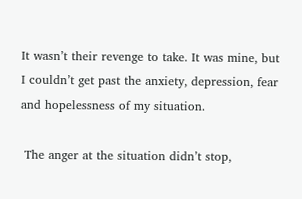It wasn’t their revenge to take. It was mine, but I couldn’t get past the anxiety, depression, fear and hopelessness of my situation.

 The anger at the situation didn’t stop,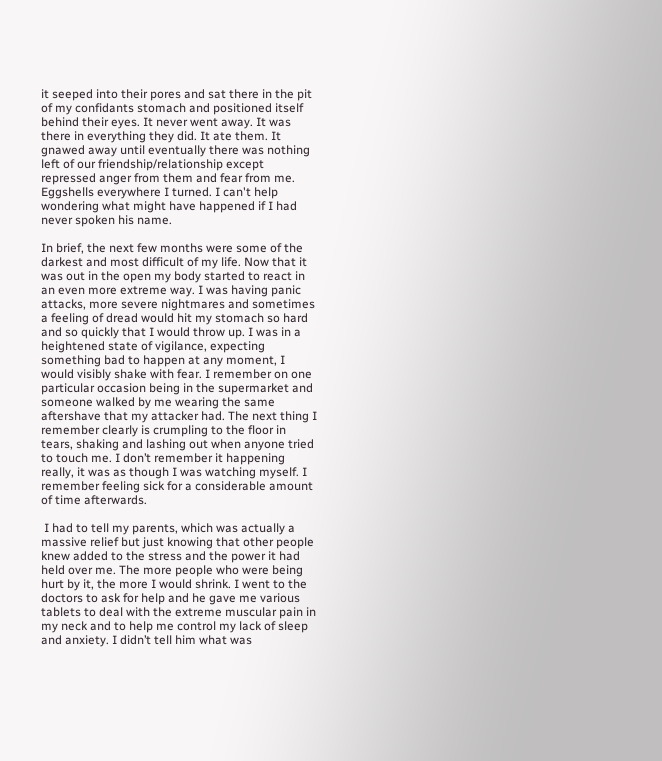it seeped into their pores and sat there in the pit of my confidants stomach and positioned itself behind their eyes. It never went away. It was there in everything they did. It ate them. It gnawed away until eventually there was nothing left of our friendship/relationship except repressed anger from them and fear from me. Eggshells everywhere I turned. I can't help wondering what might have happened if I had never spoken his name.

In brief, the next few months were some of the darkest and most difficult of my life. Now that it was out in the open my body started to react in an even more extreme way. I was having panic attacks, more severe nightmares and sometimes a feeling of dread would hit my stomach so hard and so quickly that I would throw up. I was in a heightened state of vigilance, expecting something bad to happen at any moment, I would visibly shake with fear. I remember on one particular occasion being in the supermarket and someone walked by me wearing the same aftershave that my attacker had. The next thing I remember clearly is crumpling to the floor in tears, shaking and lashing out when anyone tried to touch me. I don’t remember it happening really, it was as though I was watching myself. I remember feeling sick for a considerable amount of time afterwards.

 I had to tell my parents, which was actually a massive relief but just knowing that other people knew added to the stress and the power it had held over me. The more people who were being hurt by it, the more I would shrink. I went to the doctors to ask for help and he gave me various tablets to deal with the extreme muscular pain in my neck and to help me control my lack of sleep and anxiety. I didn’t tell him what was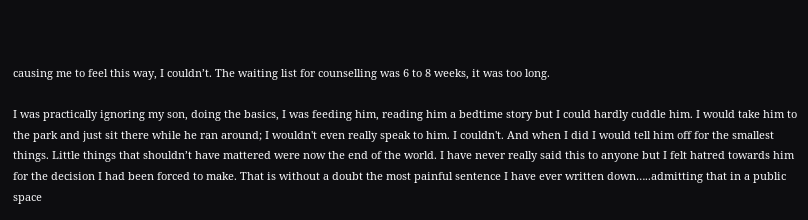causing me to feel this way, I couldn’t. The waiting list for counselling was 6 to 8 weeks, it was too long.

I was practically ignoring my son, doing the basics, I was feeding him, reading him a bedtime story but I could hardly cuddle him. I would take him to the park and just sit there while he ran around; I wouldn't even really speak to him. I couldn't. And when I did I would tell him off for the smallest things. Little things that shouldn’t have mattered were now the end of the world. I have never really said this to anyone but I felt hatred towards him for the decision I had been forced to make. That is without a doubt the most painful sentence I have ever written down…..admitting that in a public space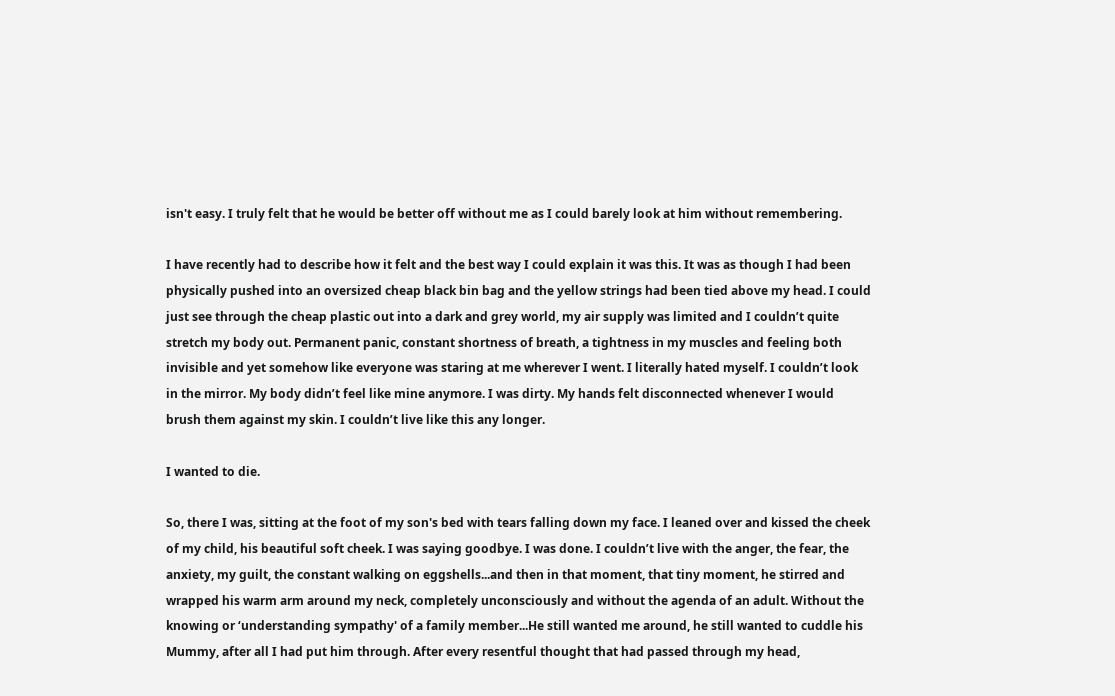isn't easy. I truly felt that he would be better off without me as I could barely look at him without remembering.

I have recently had to describe how it felt and the best way I could explain it was this. It was as though I had been physically pushed into an oversized cheap black bin bag and the yellow strings had been tied above my head. I could just see through the cheap plastic out into a dark and grey world, my air supply was limited and I couldn’t quite stretch my body out. Permanent panic, constant shortness of breath, a tightness in my muscles and feeling both invisible and yet somehow like everyone was staring at me wherever I went. I literally hated myself. I couldn’t look in the mirror. My body didn’t feel like mine anymore. I was dirty. My hands felt disconnected whenever I would brush them against my skin. I couldn’t live like this any longer.

I wanted to die.

So, there I was, sitting at the foot of my son's bed with tears falling down my face. I leaned over and kissed the cheek of my child, his beautiful soft cheek. I was saying goodbye. I was done. I couldn’t live with the anger, the fear, the anxiety, my guilt, the constant walking on eggshells...and then in that moment, that tiny moment, he stirred and wrapped his warm arm around my neck, completely unconsciously and without the agenda of an adult. Without the knowing or ‘understanding sympathy' of a family member...He still wanted me around, he still wanted to cuddle his Mummy, after all I had put him through. After every resentful thought that had passed through my head,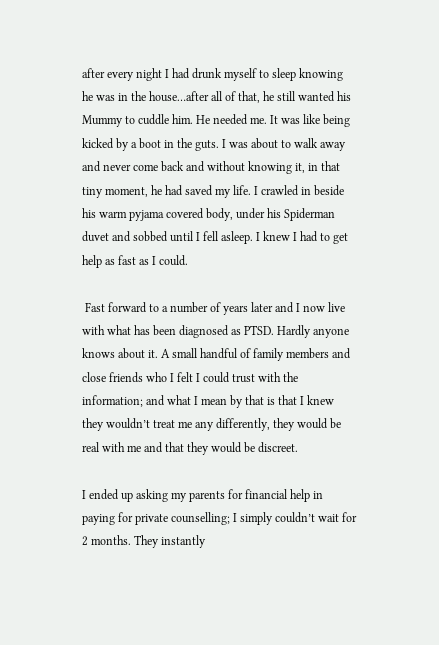after every night I had drunk myself to sleep knowing he was in the house…after all of that, he still wanted his Mummy to cuddle him. He needed me. It was like being kicked by a boot in the guts. I was about to walk away and never come back and without knowing it, in that tiny moment, he had saved my life. I crawled in beside his warm pyjama covered body, under his Spiderman duvet and sobbed until I fell asleep. I knew I had to get help as fast as I could.

 Fast forward to a number of years later and I now live with what has been diagnosed as PTSD. Hardly anyone knows about it. A small handful of family members and close friends who I felt I could trust with the information; and what I mean by that is that I knew they wouldn’t treat me any differently, they would be real with me and that they would be discreet.

I ended up asking my parents for financial help in paying for private counselling; I simply couldn’t wait for 2 months. They instantly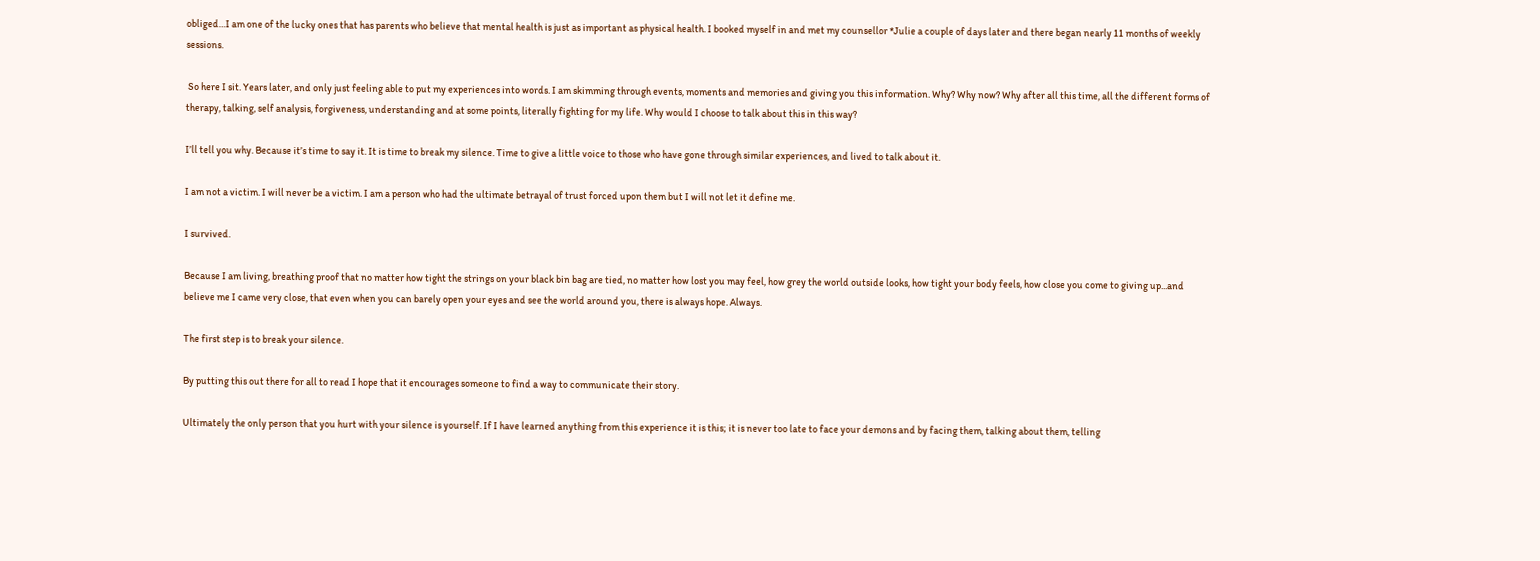obliged…I am one of the lucky ones that has parents who believe that mental health is just as important as physical health. I booked myself in and met my counsellor *Julie a couple of days later and there began nearly 11 months of weekly sessions.

 So here I sit. Years later, and only just feeling able to put my experiences into words. I am skimming through events, moments and memories and giving you this information. Why? Why now? Why after all this time, all the different forms of therapy, talking, self analysis, forgiveness, understanding and at some points, literally fighting for my life. Why would I choose to talk about this in this way?

I’ll tell you why. Because it’s time to say it. It is time to break my silence. Time to give a little voice to those who have gone through similar experiences, and lived to talk about it.

I am not a victim. I will never be a victim. I am a person who had the ultimate betrayal of trust forced upon them but I will not let it define me.

I survived.

Because I am living, breathing proof that no matter how tight the strings on your black bin bag are tied, no matter how lost you may feel, how grey the world outside looks, how tight your body feels, how close you come to giving up...and believe me I came very close, that even when you can barely open your eyes and see the world around you, there is always hope. Always.

The first step is to break your silence.

By putting this out there for all to read I hope that it encourages someone to find a way to communicate their story.

Ultimately the only person that you hurt with your silence is yourself. If I have learned anything from this experience it is this; it is never too late to face your demons and by facing them, talking about them, telling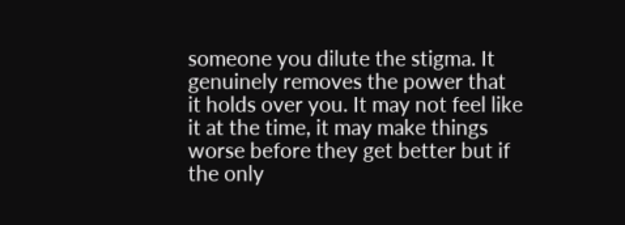someone you dilute the stigma. It genuinely removes the power that it holds over you. It may not feel like it at the time, it may make things worse before they get better but if the only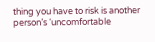thing you have to risk is another person’s ‘uncomfortable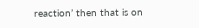reaction’ then that is on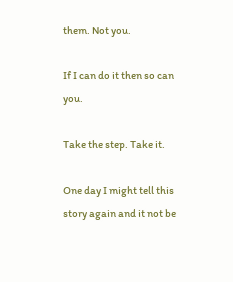them. Not you.

If I can do it then so can you.

Take the step. Take it.

One day I might tell this story again and it not be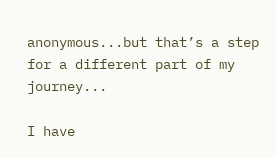anonymous...but that’s a step for a different part of my journey...

I have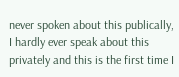never spoken about this publically, I hardly ever speak about this privately and this is the first time I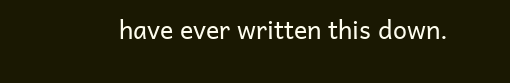have ever written this down.